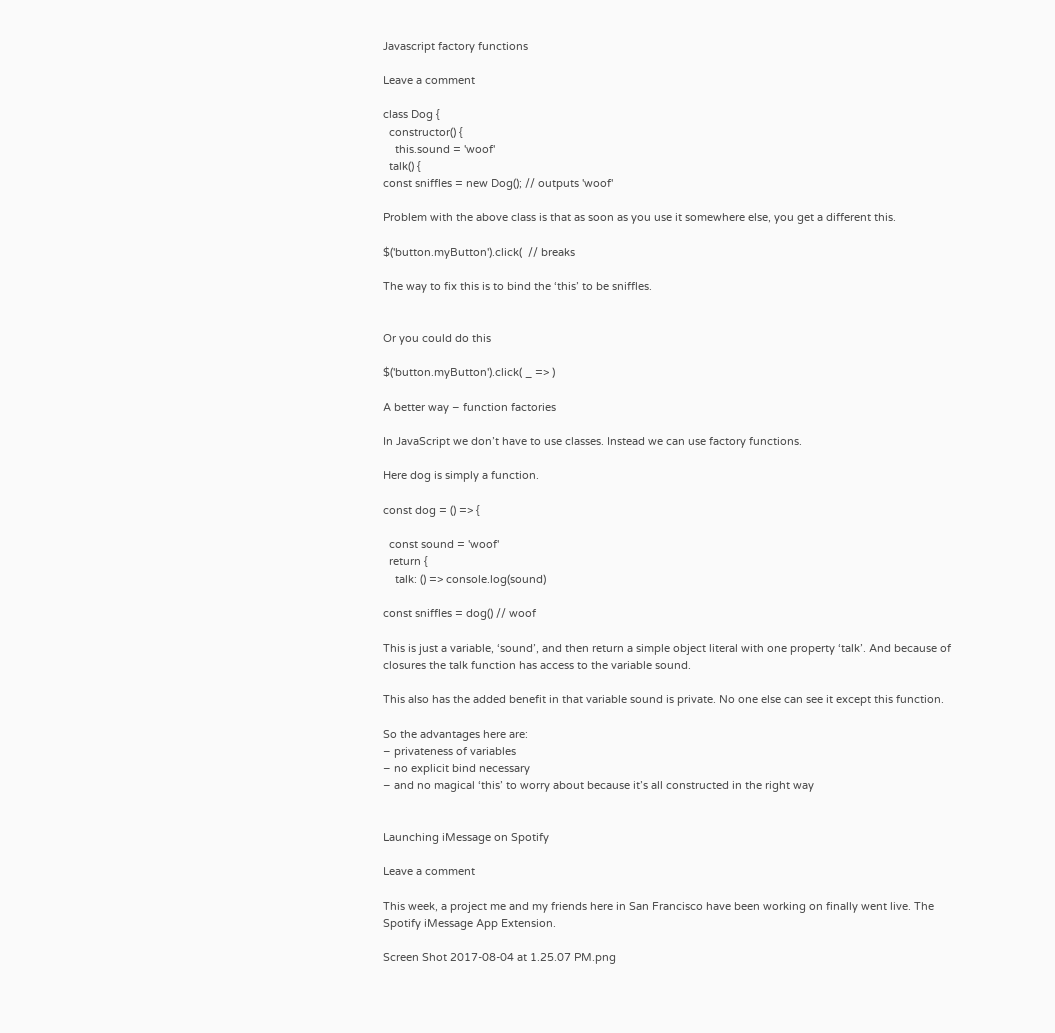Javascript factory functions

Leave a comment

class Dog {
  constructor() {
    this.sound = 'woof'
  talk() {
const sniffles = new Dog(); // outputs 'woof'

Problem with the above class is that as soon as you use it somewhere else, you get a different this.

$('button.myButton').click(  // breaks

The way to fix this is to bind the ‘this’ to be sniffles.


Or you could do this

$('button.myButton').click( _ => )

A better way – function factories

In JavaScript we don’t have to use classes. Instead we can use factory functions.

Here dog is simply a function.

const dog = () => {

  const sound = 'woof'
  return {
    talk: () => console.log(sound)

const sniffles = dog() // woof

This is just a variable, ‘sound’, and then return a simple object literal with one property ‘talk’. And because of closures the talk function has access to the variable sound.

This also has the added benefit in that variable sound is private. No one else can see it except this function.

So the advantages here are:
– privateness of variables
– no explicit bind necessary
– and no magical ‘this’ to worry about because it’s all constructed in the right way


Launching iMessage on Spotify

Leave a comment

This week, a project me and my friends here in San Francisco have been working on finally went live. The Spotify iMessage App Extension.

Screen Shot 2017-08-04 at 1.25.07 PM.png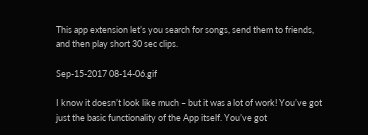This app extension let’s you search for songs, send them to friends, and then play short 30 sec clips.

Sep-15-2017 08-14-06.gif

I know it doesn’t look like much – but it was a lot of work! You’ve got just the basic functionality of the App itself. You’ve got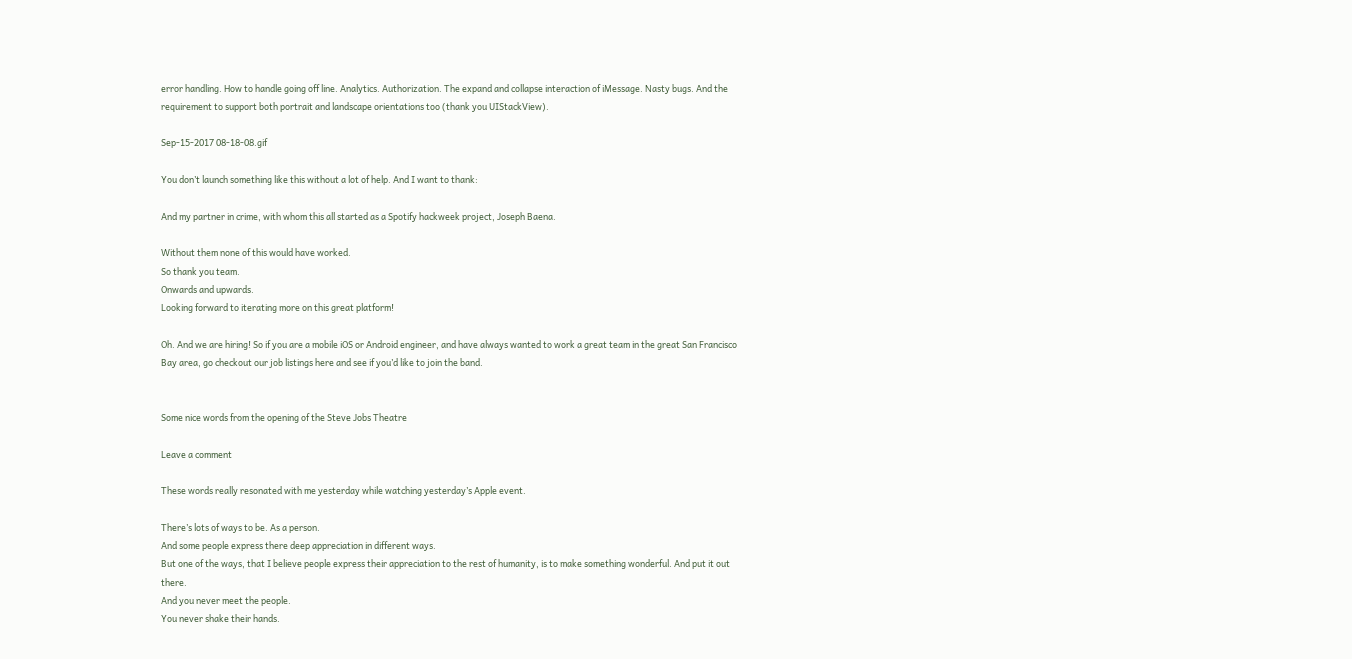error handling. How to handle going off line. Analytics. Authorization. The expand and collapse interaction of iMessage. Nasty bugs. And the requirement to support both portrait and landscape orientations too (thank you UIStackView).

Sep-15-2017 08-18-08.gif

You don’t launch something like this without a lot of help. And I want to thank:

And my partner in crime, with whom this all started as a Spotify hackweek project, Joseph Baena.

Without them none of this would have worked.
So thank you team.
Onwards and upwards.
Looking forward to iterating more on this great platform!

Oh. And we are hiring! So if you are a mobile iOS or Android engineer, and have always wanted to work a great team in the great San Francisco Bay area, go checkout our job listings here and see if you’d like to join the band.


Some nice words from the opening of the Steve Jobs Theatre

Leave a comment

These words really resonated with me yesterday while watching yesterday’s Apple event.

There’s lots of ways to be. As a person.
And some people express there deep appreciation in different ways.
But one of the ways, that I believe people express their appreciation to the rest of humanity, is to make something wonderful. And put it out there.
And you never meet the people.
You never shake their hands.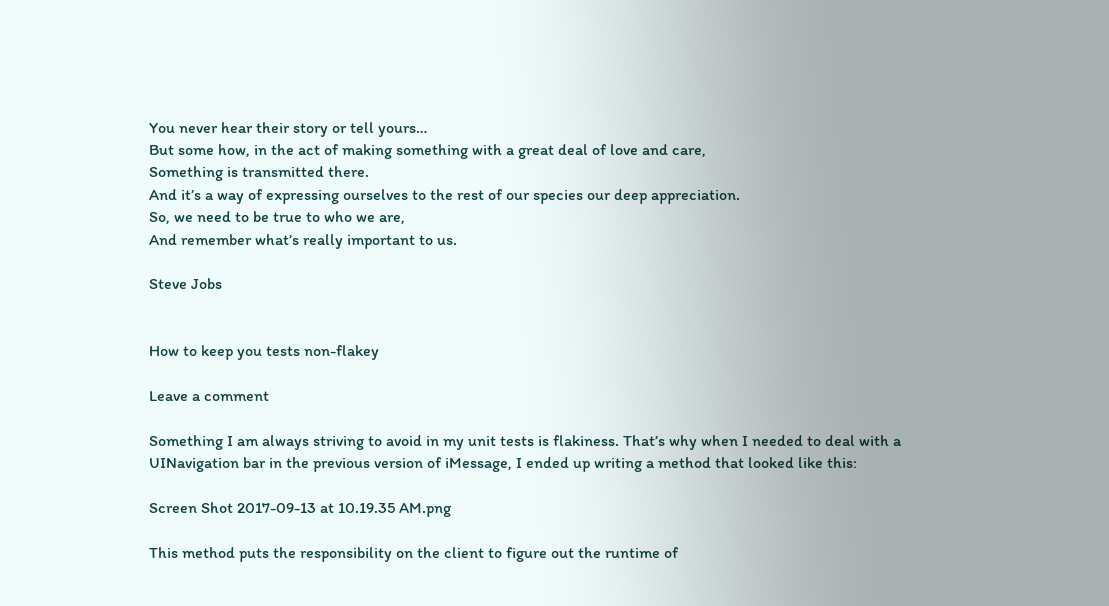You never hear their story or tell yours…
But some how, in the act of making something with a great deal of love and care,
Something is transmitted there.
And it’s a way of expressing ourselves to the rest of our species our deep appreciation.
So, we need to be true to who we are,
And remember what’s really important to us.

Steve Jobs


How to keep you tests non-flakey

Leave a comment

Something I am always striving to avoid in my unit tests is flakiness. That’s why when I needed to deal with a UINavigation bar in the previous version of iMessage, I ended up writing a method that looked like this:

Screen Shot 2017-09-13 at 10.19.35 AM.png

This method puts the responsibility on the client to figure out the runtime of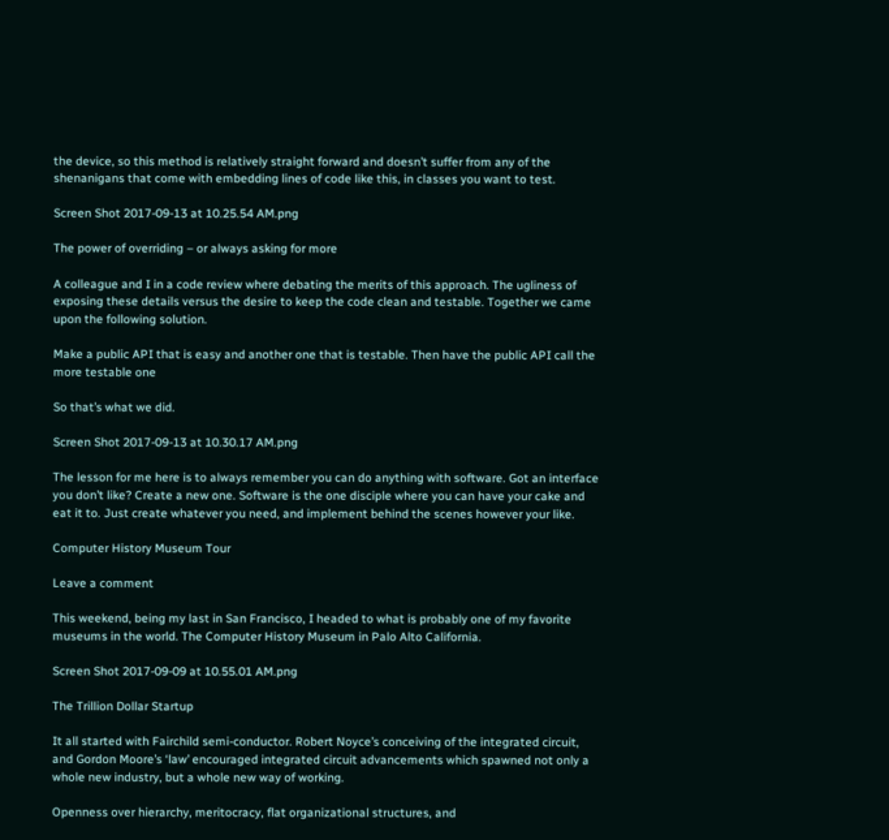the device, so this method is relatively straight forward and doesn’t suffer from any of the shenanigans that come with embedding lines of code like this, in classes you want to test.

Screen Shot 2017-09-13 at 10.25.54 AM.png

The power of overriding – or always asking for more

A colleague and I in a code review where debating the merits of this approach. The ugliness of exposing these details versus the desire to keep the code clean and testable. Together we came upon the following solution.

Make a public API that is easy and another one that is testable. Then have the public API call the more testable one

So that’s what we did.

Screen Shot 2017-09-13 at 10.30.17 AM.png

The lesson for me here is to always remember you can do anything with software. Got an interface you don’t like? Create a new one. Software is the one disciple where you can have your cake and eat it to. Just create whatever you need, and implement behind the scenes however your like.

Computer History Museum Tour

Leave a comment

This weekend, being my last in San Francisco, I headed to what is probably one of my favorite museums in the world. The Computer History Museum in Palo Alto California.

Screen Shot 2017-09-09 at 10.55.01 AM.png

The Trillion Dollar Startup

It all started with Fairchild semi-conductor. Robert Noyce’s conceiving of the integrated circuit, and Gordon Moore’s ‘law’ encouraged integrated circuit advancements which spawned not only a whole new industry, but a whole new way of working.

Openness over hierarchy, meritocracy, flat organizational structures, and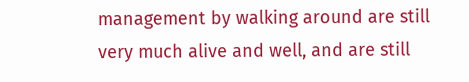management by walking around are still very much alive and well, and are still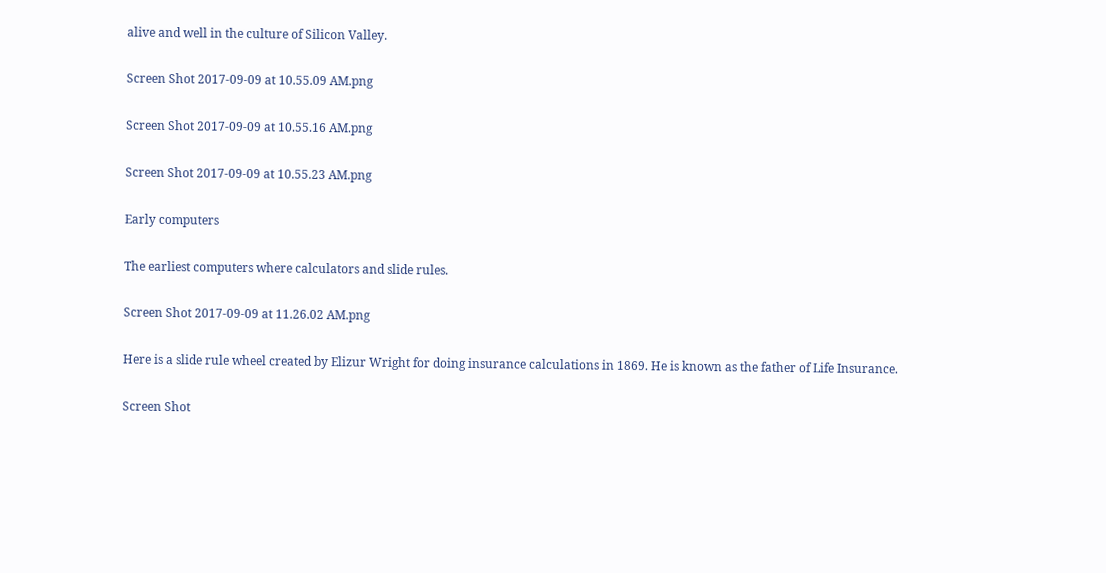alive and well in the culture of Silicon Valley.

Screen Shot 2017-09-09 at 10.55.09 AM.png

Screen Shot 2017-09-09 at 10.55.16 AM.png

Screen Shot 2017-09-09 at 10.55.23 AM.png

Early computers

The earliest computers where calculators and slide rules.

Screen Shot 2017-09-09 at 11.26.02 AM.png

Here is a slide rule wheel created by Elizur Wright for doing insurance calculations in 1869. He is known as the father of Life Insurance.

Screen Shot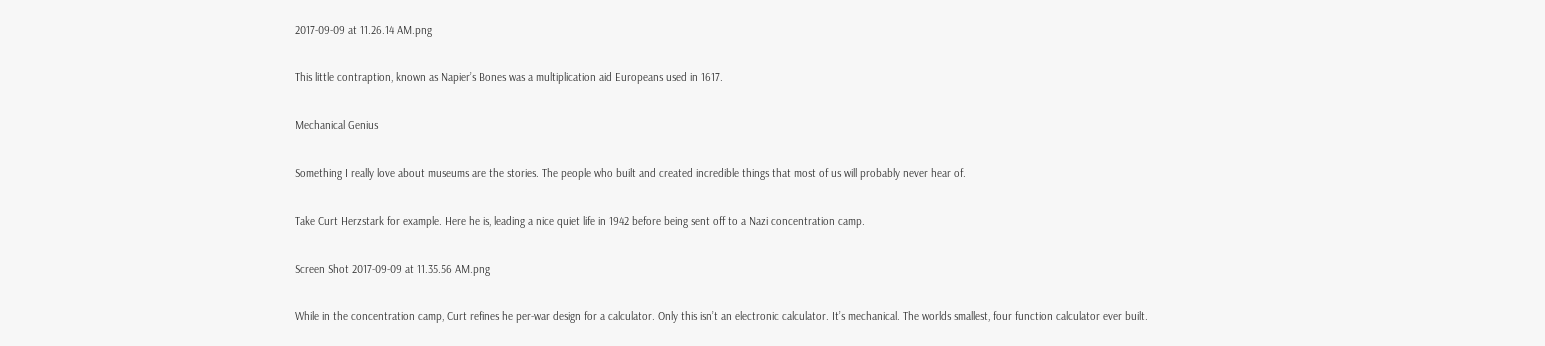2017-09-09 at 11.26.14 AM.png

This little contraption, known as Napier’s Bones was a multiplication aid Europeans used in 1617.

Mechanical Genius

Something I really love about museums are the stories. The people who built and created incredible things that most of us will probably never hear of.

Take Curt Herzstark for example. Here he is, leading a nice quiet life in 1942 before being sent off to a Nazi concentration camp.

Screen Shot 2017-09-09 at 11.35.56 AM.png

While in the concentration camp, Curt refines he per-war design for a calculator. Only this isn’t an electronic calculator. It’s mechanical. The worlds smallest, four function calculator ever built.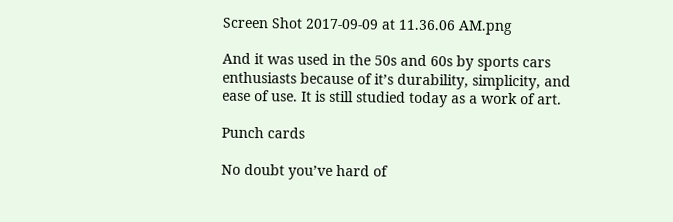Screen Shot 2017-09-09 at 11.36.06 AM.png

And it was used in the 50s and 60s by sports cars enthusiasts because of it’s durability, simplicity, and ease of use. It is still studied today as a work of art.

Punch cards

No doubt you’ve hard of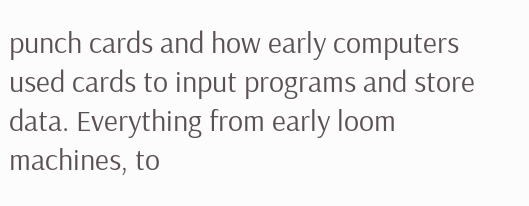punch cards and how early computers used cards to input programs and store data. Everything from early loom machines, to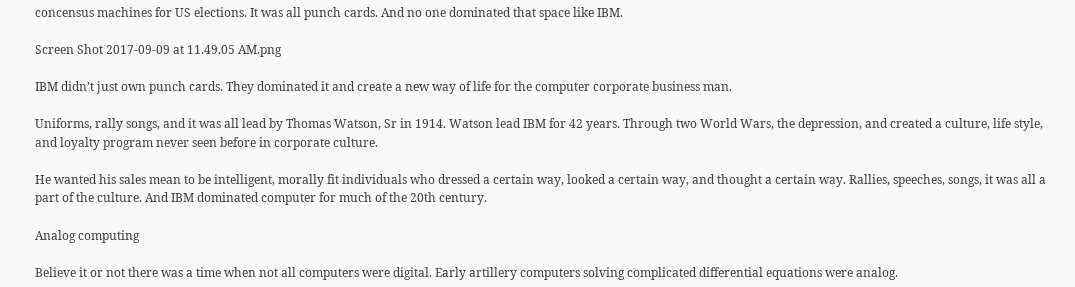concensus machines for US elections. It was all punch cards. And no one dominated that space like IBM.

Screen Shot 2017-09-09 at 11.49.05 AM.png

IBM didn’t just own punch cards. They dominated it and create a new way of life for the computer corporate business man.

Uniforms, rally songs, and it was all lead by Thomas Watson, Sr in 1914. Watson lead IBM for 42 years. Through two World Wars, the depression, and created a culture, life style, and loyalty program never seen before in corporate culture.

He wanted his sales mean to be intelligent, morally fit individuals who dressed a certain way, looked a certain way, and thought a certain way. Rallies, speeches, songs, it was all a part of the culture. And IBM dominated computer for much of the 20th century.

Analog computing

Believe it or not there was a time when not all computers were digital. Early artillery computers solving complicated differential equations were analog.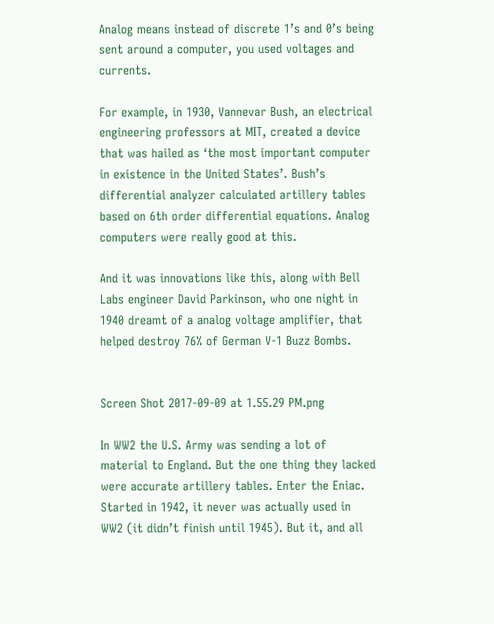Analog means instead of discrete 1’s and 0’s being sent around a computer, you used voltages and currents.

For example, in 1930, Vannevar Bush, an electrical engineering professors at MIT, created a device that was hailed as ‘the most important computer in existence in the United States’. Bush’s differential analyzer calculated artillery tables based on 6th order differential equations. Analog computers were really good at this.

And it was innovations like this, along with Bell Labs engineer David Parkinson, who one night in 1940 dreamt of a analog voltage amplifier, that helped destroy 76% of German V-1 Buzz Bombs.


Screen Shot 2017-09-09 at 1.55.29 PM.png

In WW2 the U.S. Army was sending a lot of material to England. But the one thing they lacked were accurate artillery tables. Enter the Eniac. Started in 1942, it never was actually used in WW2 (it didn’t finish until 1945). But it, and all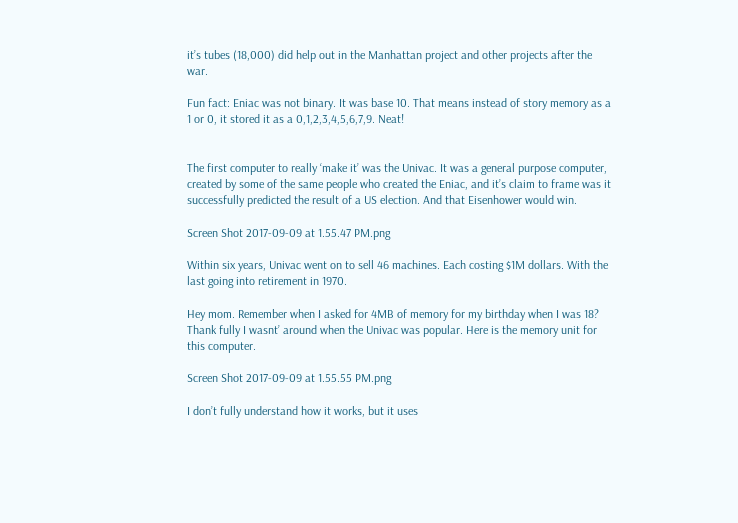it’s tubes (18,000) did help out in the Manhattan project and other projects after the war.

Fun fact: Eniac was not binary. It was base 10. That means instead of story memory as a 1 or 0, it stored it as a 0,1,2,3,4,5,6,7,9. Neat!


The first computer to really ‘make it’ was the Univac. It was a general purpose computer, created by some of the same people who created the Eniac, and it’s claim to frame was it successfully predicted the result of a US election. And that Eisenhower would win.

Screen Shot 2017-09-09 at 1.55.47 PM.png

Within six years, Univac went on to sell 46 machines. Each costing $1M dollars. With the last going into retirement in 1970.

Hey mom. Remember when I asked for 4MB of memory for my birthday when I was 18? Thank fully I wasnt’ around when the Univac was popular. Here is the memory unit for this computer.

Screen Shot 2017-09-09 at 1.55.55 PM.png

I don’t fully understand how it works, but it uses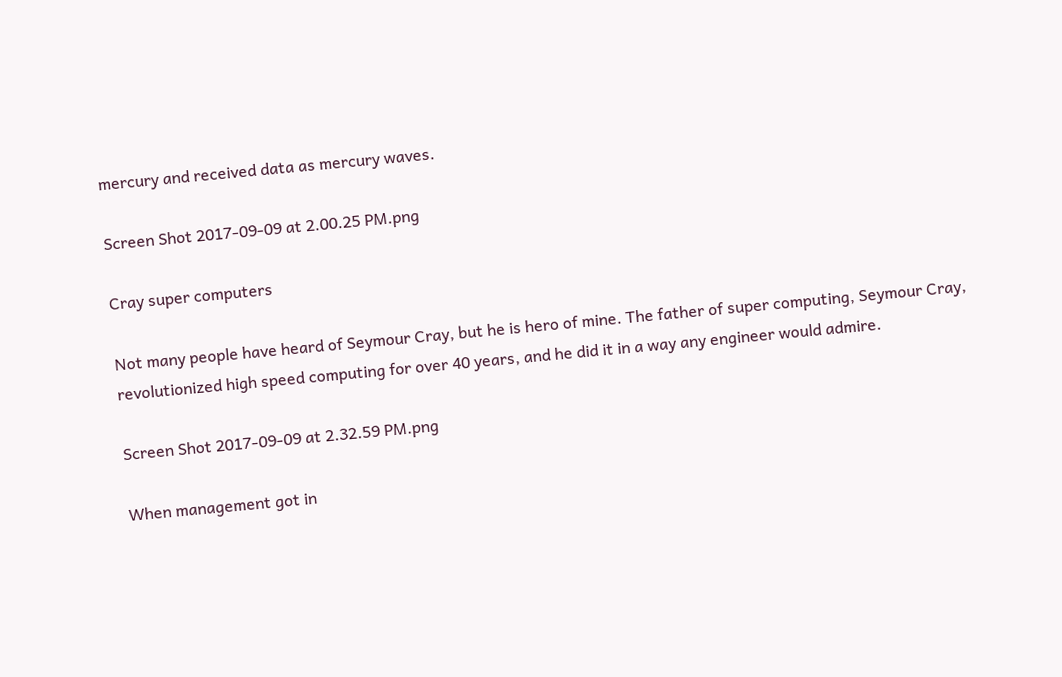mercury and received data as mercury waves.

Screen Shot 2017-09-09 at 2.00.25 PM.png

Cray super computers

Not many people have heard of Seymour Cray, but he is hero of mine. The father of super computing, Seymour Cray, revolutionized high speed computing for over 40 years, and he did it in a way any engineer would admire.

Screen Shot 2017-09-09 at 2.32.59 PM.png

When management got in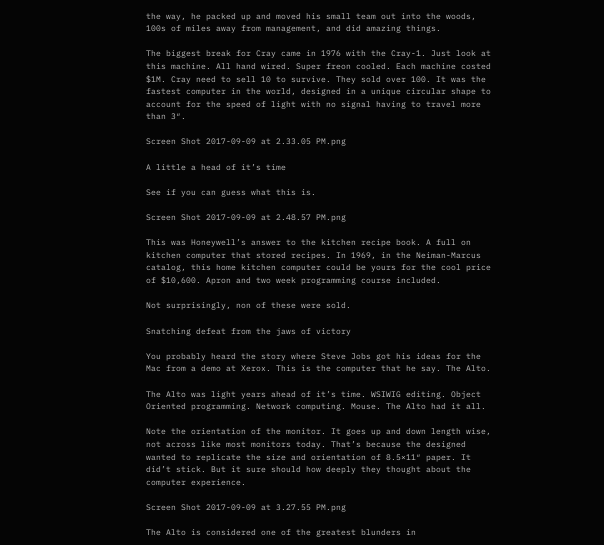the way, he packed up and moved his small team out into the woods, 100s of miles away from management, and did amazing things.

The biggest break for Cray came in 1976 with the Cray-1. Just look at this machine. All hand wired. Super freon cooled. Each machine costed $1M. Cray need to sell 10 to survive. They sold over 100. It was the fastest computer in the world, designed in a unique circular shape to account for the speed of light with no signal having to travel more than 3″.

Screen Shot 2017-09-09 at 2.33.05 PM.png

A little a head of it’s time

See if you can guess what this is.

Screen Shot 2017-09-09 at 2.48.57 PM.png

This was Honeywell’s answer to the kitchen recipe book. A full on kitchen computer that stored recipes. In 1969, in the Neiman-Marcus catalog, this home kitchen computer could be yours for the cool price of $10,600. Apron and two week programming course included.

Not surprisingly, non of these were sold.

Snatching defeat from the jaws of victory

You probably heard the story where Steve Jobs got his ideas for the Mac from a demo at Xerox. This is the computer that he say. The Alto.

The Alto was light years ahead of it’s time. WSIWIG editing. Object Oriented programming. Network computing. Mouse. The Alto had it all.

Note the orientation of the monitor. It goes up and down length wise, not across like most monitors today. That’s because the designed wanted to replicate the size and orientation of 8.5×11″ paper. It did’t stick. But it sure should how deeply they thought about the computer experience.

Screen Shot 2017-09-09 at 3.27.55 PM.png

The Alto is considered one of the greatest blunders in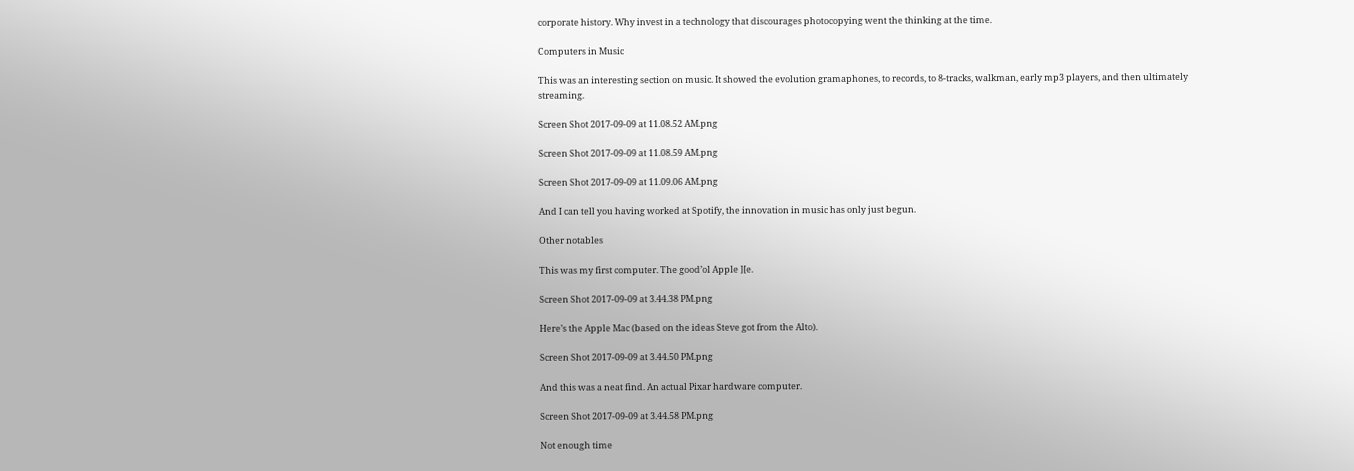corporate history. Why invest in a technology that discourages photocopying went the thinking at the time.

Computers in Music

This was an interesting section on music. It showed the evolution gramaphones, to records, to 8-tracks, walkman, early mp3 players, and then ultimately streaming.

Screen Shot 2017-09-09 at 11.08.52 AM.png

Screen Shot 2017-09-09 at 11.08.59 AM.png

Screen Shot 2017-09-09 at 11.09.06 AM.png

And I can tell you having worked at Spotify, the innovation in music has only just begun.

Other notables

This was my first computer. The good’ol Apple ][e.

Screen Shot 2017-09-09 at 3.44.38 PM.png

Here’s the Apple Mac (based on the ideas Steve got from the Alto).

Screen Shot 2017-09-09 at 3.44.50 PM.png

And this was a neat find. An actual Pixar hardware computer.

Screen Shot 2017-09-09 at 3.44.58 PM.png

Not enough time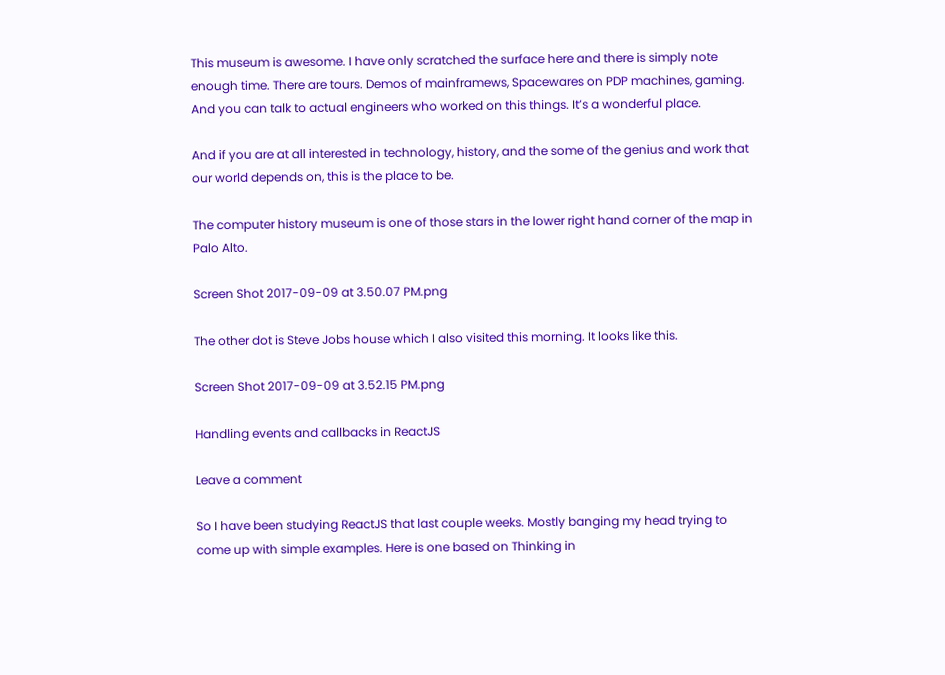This museum is awesome. I have only scratched the surface here and there is simply note enough time. There are tours. Demos of mainframews, Spacewares on PDP machines, gaming. And you can talk to actual engineers who worked on this things. It’s a wonderful place.

And if you are at all interested in technology, history, and the some of the genius and work that our world depends on, this is the place to be.

The computer history museum is one of those stars in the lower right hand corner of the map in Palo Alto.

Screen Shot 2017-09-09 at 3.50.07 PM.png

The other dot is Steve Jobs house which I also visited this morning. It looks like this.

Screen Shot 2017-09-09 at 3.52.15 PM.png

Handling events and callbacks in ReactJS

Leave a comment

So I have been studying ReactJS that last couple weeks. Mostly banging my head trying to come up with simple examples. Here is one based on Thinking in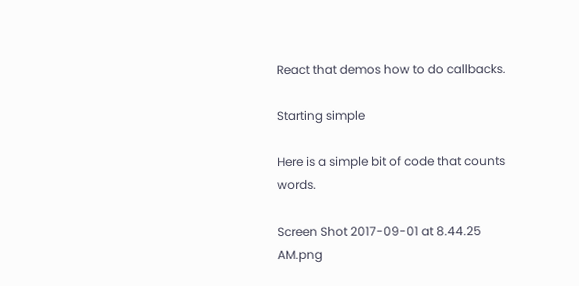React that demos how to do callbacks.

Starting simple

Here is a simple bit of code that counts words.

Screen Shot 2017-09-01 at 8.44.25 AM.png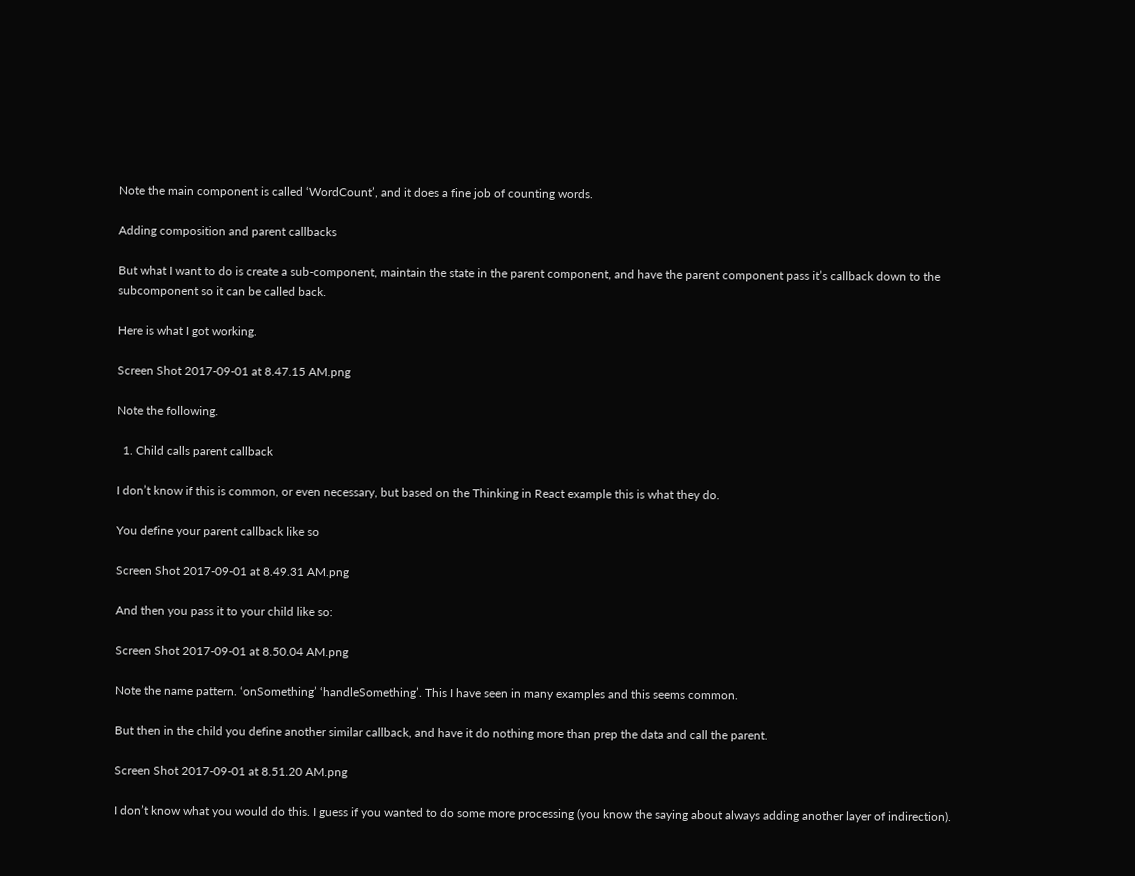Note the main component is called ‘WordCount’, and it does a fine job of counting words.

Adding composition and parent callbacks

But what I want to do is create a sub-component, maintain the state in the parent component, and have the parent component pass it’s callback down to the subcomponent so it can be called back.

Here is what I got working.

Screen Shot 2017-09-01 at 8.47.15 AM.png

Note the following.

  1. Child calls parent callback

I don’t know if this is common, or even necessary, but based on the Thinking in React example this is what they do.

You define your parent callback like so

Screen Shot 2017-09-01 at 8.49.31 AM.png

And then you pass it to your child like so:

Screen Shot 2017-09-01 at 8.50.04 AM.png

Note the name pattern. ‘onSomething’ ‘handleSomething’. This I have seen in many examples and this seems common.

But then in the child you define another similar callback, and have it do nothing more than prep the data and call the parent.

Screen Shot 2017-09-01 at 8.51.20 AM.png

I don’t know what you would do this. I guess if you wanted to do some more processing (you know the saying about always adding another layer of indirection).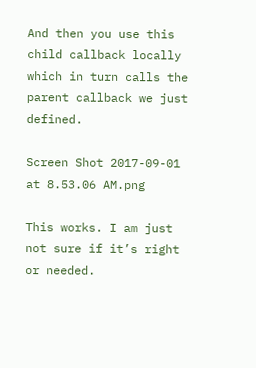And then you use this child callback locally which in turn calls the parent callback we just defined.

Screen Shot 2017-09-01 at 8.53.06 AM.png

This works. I am just not sure if it’s right or needed.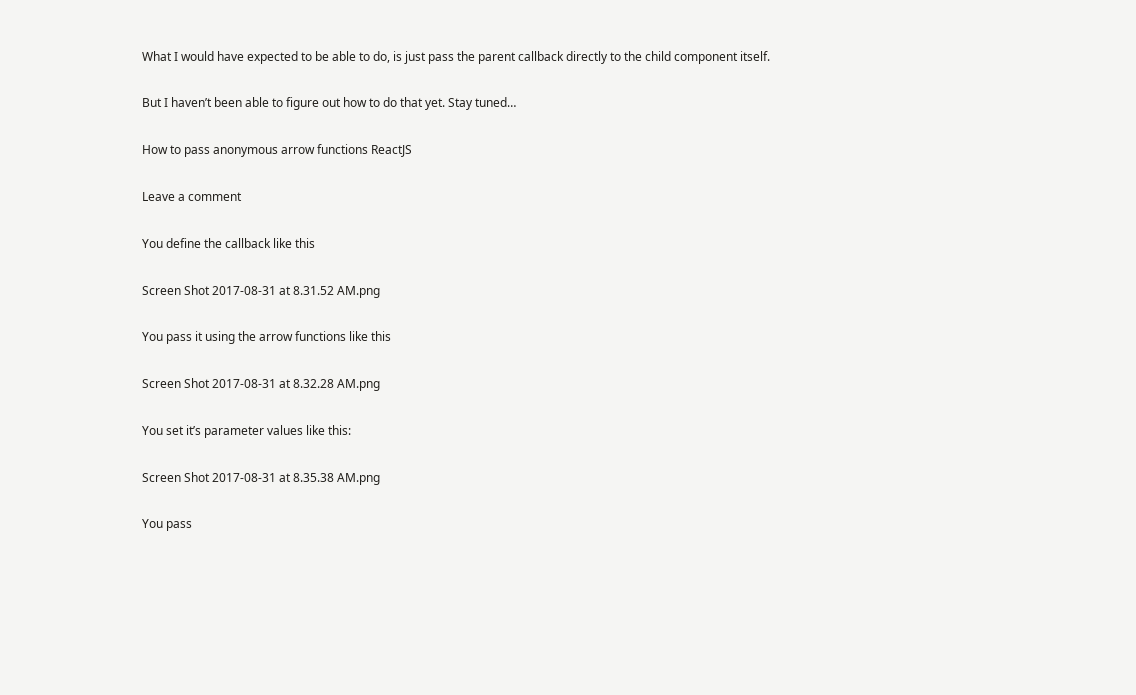What I would have expected to be able to do, is just pass the parent callback directly to the child component itself.

But I haven’t been able to figure out how to do that yet. Stay tuned…

How to pass anonymous arrow functions ReactJS

Leave a comment

You define the callback like this

Screen Shot 2017-08-31 at 8.31.52 AM.png

You pass it using the arrow functions like this

Screen Shot 2017-08-31 at 8.32.28 AM.png

You set it’s parameter values like this:

Screen Shot 2017-08-31 at 8.35.38 AM.png

You pass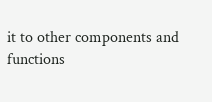it to other components and functions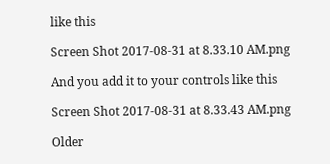like this

Screen Shot 2017-08-31 at 8.33.10 AM.png

And you add it to your controls like this

Screen Shot 2017-08-31 at 8.33.43 AM.png

Older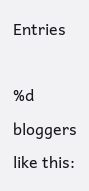Entries

%d bloggers like this: